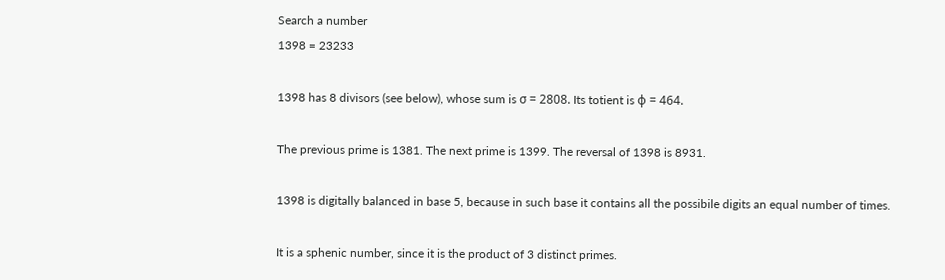Search a number
1398 = 23233

1398 has 8 divisors (see below), whose sum is σ = 2808. Its totient is φ = 464.

The previous prime is 1381. The next prime is 1399. The reversal of 1398 is 8931.

1398 is digitally balanced in base 5, because in such base it contains all the possibile digits an equal number of times.

It is a sphenic number, since it is the product of 3 distinct primes.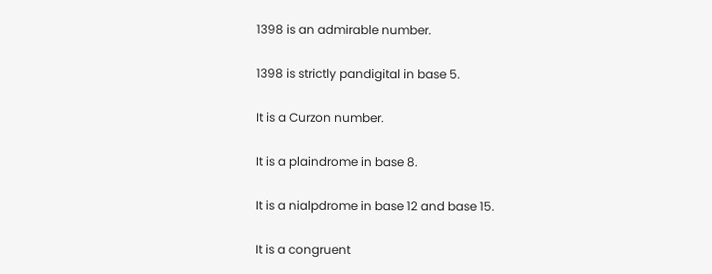1398 is an admirable number.

1398 is strictly pandigital in base 5.

It is a Curzon number.

It is a plaindrome in base 8.

It is a nialpdrome in base 12 and base 15.

It is a congruent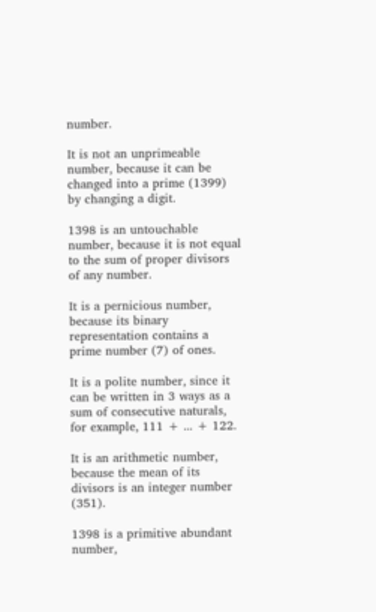number.

It is not an unprimeable number, because it can be changed into a prime (1399) by changing a digit.

1398 is an untouchable number, because it is not equal to the sum of proper divisors of any number.

It is a pernicious number, because its binary representation contains a prime number (7) of ones.

It is a polite number, since it can be written in 3 ways as a sum of consecutive naturals, for example, 111 + ... + 122.

It is an arithmetic number, because the mean of its divisors is an integer number (351).

1398 is a primitive abundant number,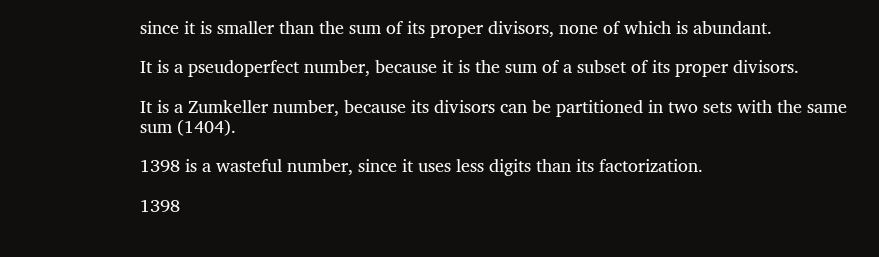since it is smaller than the sum of its proper divisors, none of which is abundant.

It is a pseudoperfect number, because it is the sum of a subset of its proper divisors.

It is a Zumkeller number, because its divisors can be partitioned in two sets with the same sum (1404).

1398 is a wasteful number, since it uses less digits than its factorization.

1398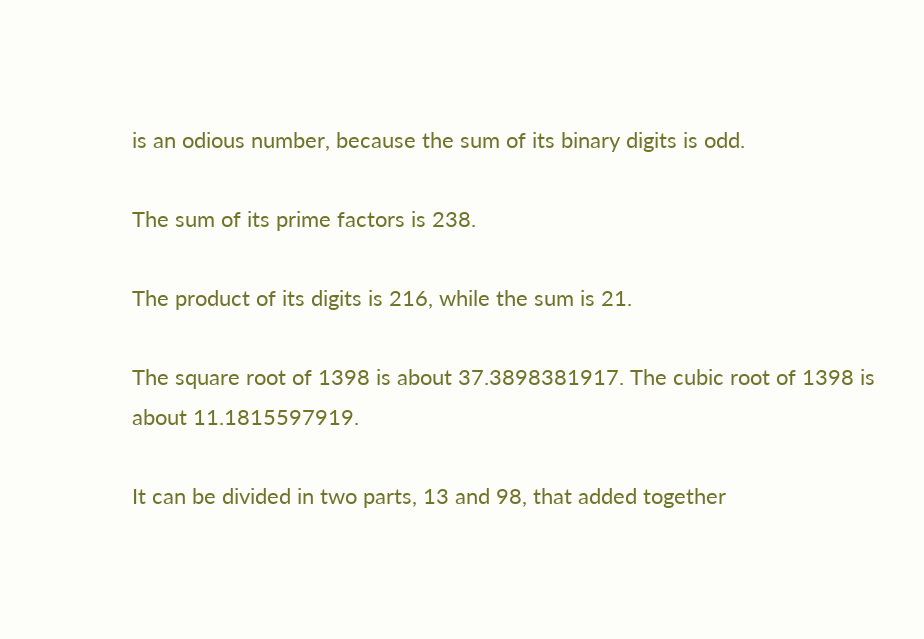is an odious number, because the sum of its binary digits is odd.

The sum of its prime factors is 238.

The product of its digits is 216, while the sum is 21.

The square root of 1398 is about 37.3898381917. The cubic root of 1398 is about 11.1815597919.

It can be divided in two parts, 13 and 98, that added together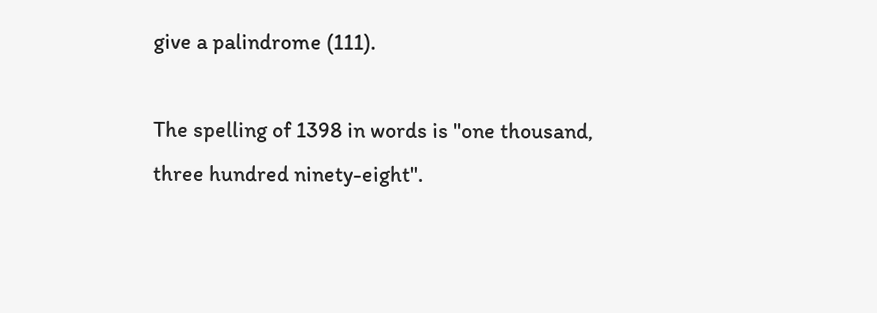give a palindrome (111).

The spelling of 1398 in words is "one thousand, three hundred ninety-eight".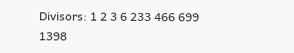Divisors: 1 2 3 6 233 466 699 1398